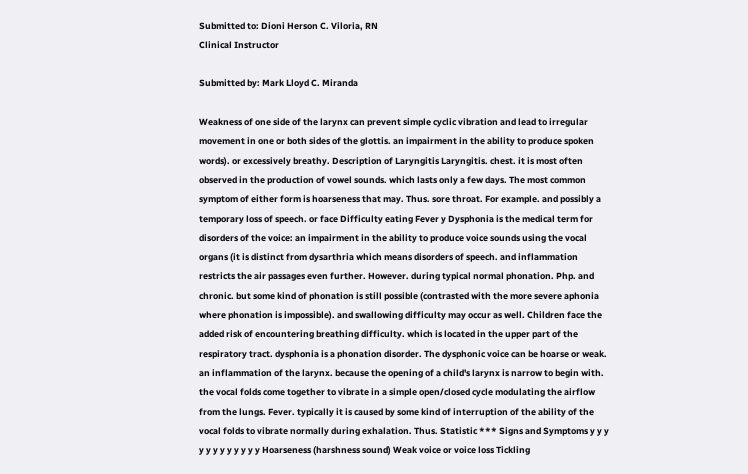Submitted to: Dioni Herson C. Viloria, RN
Clinical Instructor

Submitted by: Mark Lloyd C. Miranda

Weakness of one side of the larynx can prevent simple cyclic vibration and lead to irregular movement in one or both sides of the glottis. an impairment in the ability to produce spoken words). or excessively breathy. Description of Laryngitis Laryngitis. chest. it is most often observed in the production of vowel sounds. which lasts only a few days. The most common symptom of either form is hoarseness that may. Thus. sore throat. For example. and possibly a temporary loss of speech. or face Difficulty eating Fever y Dysphonia is the medical term for disorders of the voice: an impairment in the ability to produce voice sounds using the vocal organs (it is distinct from dysarthria which means disorders of speech. and inflammation restricts the air passages even further. However. during typical normal phonation. Php. and chronic. but some kind of phonation is still possible (contrasted with the more severe aphonia where phonation is impossible). and swallowing difficulty may occur as well. Children face the added risk of encountering breathing difficulty. which is located in the upper part of the respiratory tract. dysphonia is a phonation disorder. The dysphonic voice can be hoarse or weak. an inflammation of the larynx. because the opening of a child's larynx is narrow to begin with. the vocal folds come together to vibrate in a simple open/closed cycle modulating the airflow from the lungs. Fever. typically it is caused by some kind of interruption of the ability of the vocal folds to vibrate normally during exhalation. Thus. Statistic *** Signs and Symptoms y y y y y y y y y y y y Hoarseness (harshness sound) Weak voice or voice loss Tickling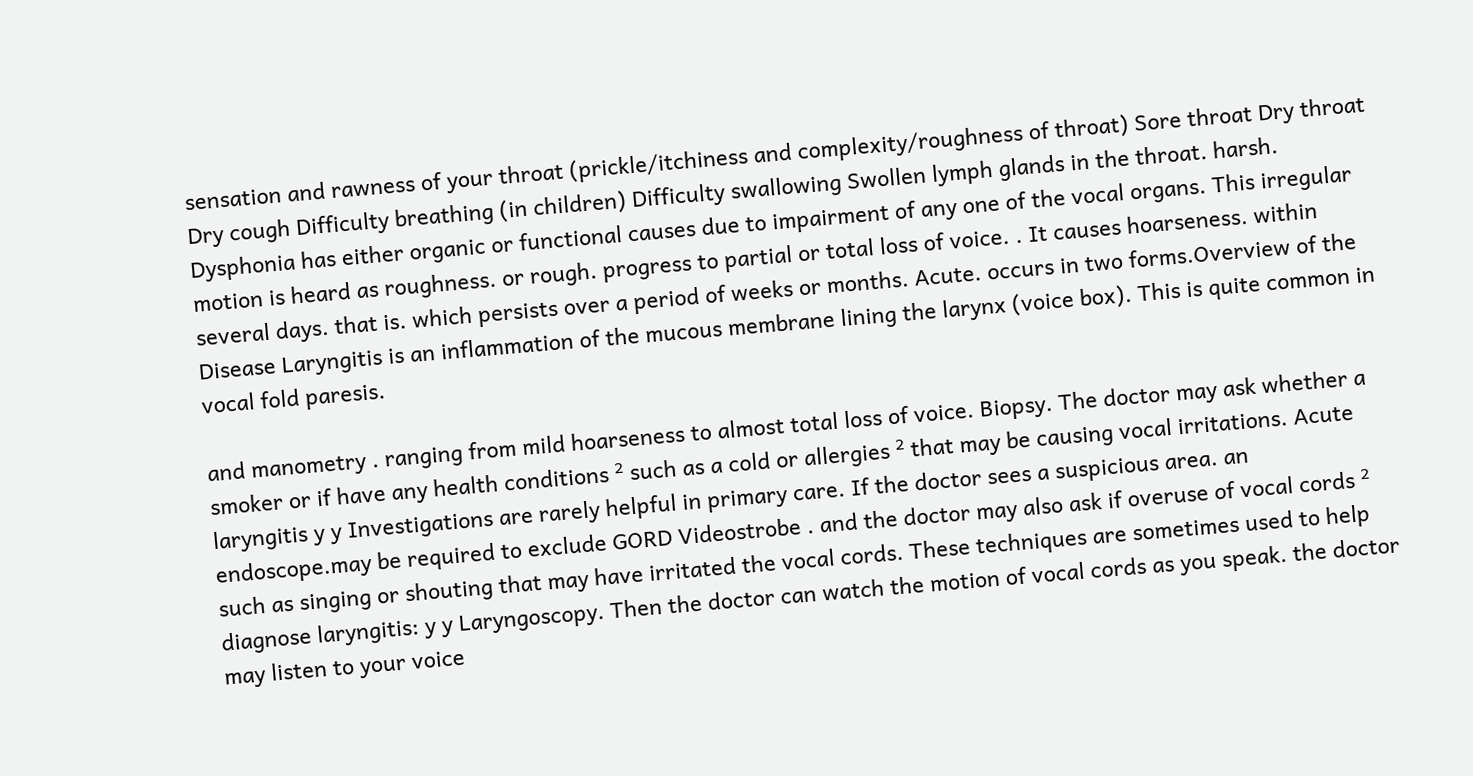sensation and rawness of your throat (prickle/itchiness and complexity/roughness of throat) Sore throat Dry throat Dry cough Difficulty breathing (in children) Difficulty swallowing Swollen lymph glands in the throat. harsh. Dysphonia has either organic or functional causes due to impairment of any one of the vocal organs. This irregular motion is heard as roughness. or rough. progress to partial or total loss of voice. . It causes hoarseness. within several days. that is. which persists over a period of weeks or months. Acute. occurs in two forms.Overview of the Disease Laryngitis is an inflammation of the mucous membrane lining the larynx (voice box). This is quite common in vocal fold paresis.

and manometry . ranging from mild hoarseness to almost total loss of voice. Biopsy. The doctor may ask whether a smoker or if have any health conditions ² such as a cold or allergies ² that may be causing vocal irritations. Acute laryngitis y y Investigations are rarely helpful in primary care. If the doctor sees a suspicious area. an endoscope.may be required to exclude GORD Videostrobe . and the doctor may also ask if overuse of vocal cords ² such as singing or shouting that may have irritated the vocal cords. These techniques are sometimes used to help diagnose laryngitis: y y Laryngoscopy. Then the doctor can watch the motion of vocal cords as you speak. the doctor may listen to your voice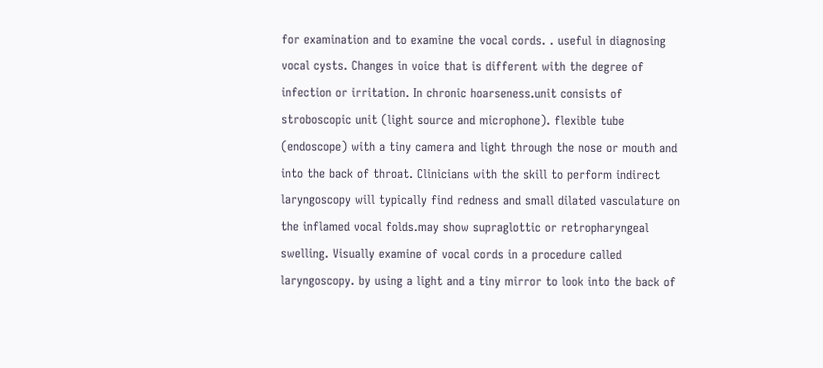for examination and to examine the vocal cords. . useful in diagnosing vocal cysts. Changes in voice that is different with the degree of infection or irritation. In chronic hoarseness.unit consists of stroboscopic unit (light source and microphone). flexible tube (endoscope) with a tiny camera and light through the nose or mouth and into the back of throat. Clinicians with the skill to perform indirect laryngoscopy will typically find redness and small dilated vasculature on the inflamed vocal folds.may show supraglottic or retropharyngeal swelling. Visually examine of vocal cords in a procedure called laryngoscopy. by using a light and a tiny mirror to look into the back of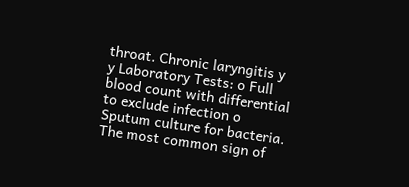throat. Chronic laryngitis y y Laboratory Tests: o Full blood count with differential to exclude infection o Sputum culture for bacteria. The most common sign of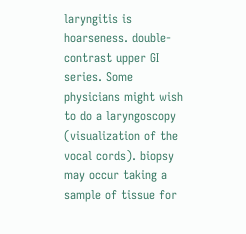laryngitis is hoarseness. double-contrast upper GI series. Some physicians might wish to do a laryngoscopy (visualization of the vocal cords). biopsy may occur taking a sample of tissue for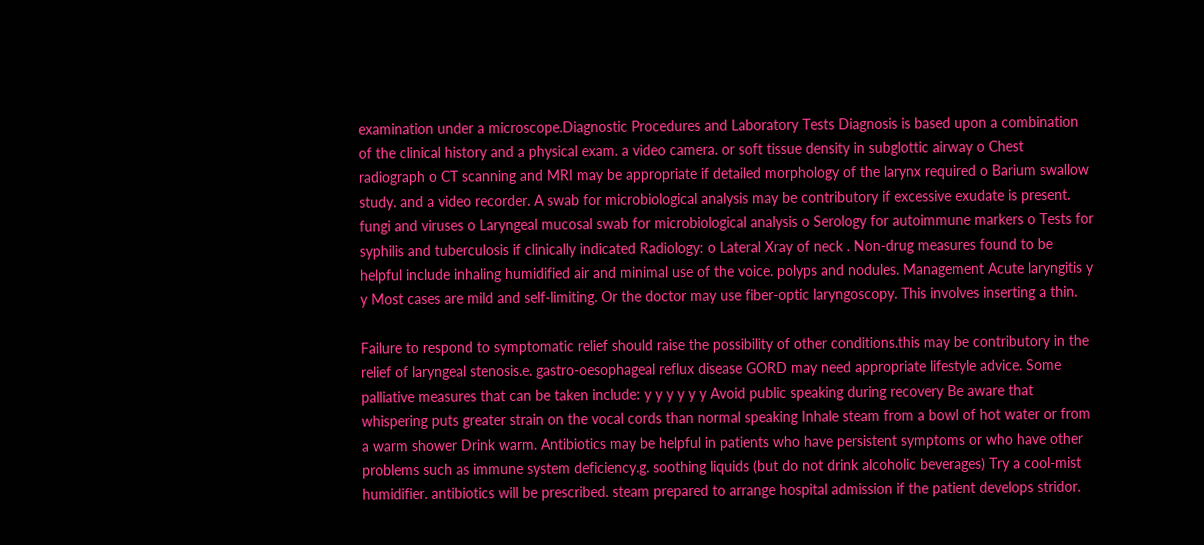examination under a microscope.Diagnostic Procedures and Laboratory Tests Diagnosis is based upon a combination of the clinical history and a physical exam. a video camera. or soft tissue density in subglottic airway o Chest radiograph o CT scanning and MRI may be appropriate if detailed morphology of the larynx required o Barium swallow study. and a video recorder. A swab for microbiological analysis may be contributory if excessive exudate is present. fungi and viruses o Laryngeal mucosal swab for microbiological analysis o Serology for autoimmune markers o Tests for syphilis and tuberculosis if clinically indicated Radiology: o Lateral Xray of neck . Non-drug measures found to be helpful include inhaling humidified air and minimal use of the voice. polyps and nodules. Management Acute laryngitis y y Most cases are mild and self-limiting. Or the doctor may use fiber-optic laryngoscopy. This involves inserting a thin.

Failure to respond to symptomatic relief should raise the possibility of other conditions.this may be contributory in the relief of laryngeal stenosis.e. gastro-oesophageal reflux disease GORD may need appropriate lifestyle advice. Some palliative measures that can be taken include: y y y y y y Avoid public speaking during recovery Be aware that whispering puts greater strain on the vocal cords than normal speaking Inhale steam from a bowl of hot water or from a warm shower Drink warm. Antibiotics may be helpful in patients who have persistent symptoms or who have other problems such as immune system deficiency.g. soothing liquids (but do not drink alcoholic beverages) Try a cool-mist humidifier. antibiotics will be prescribed. steam prepared to arrange hospital admission if the patient develops stridor.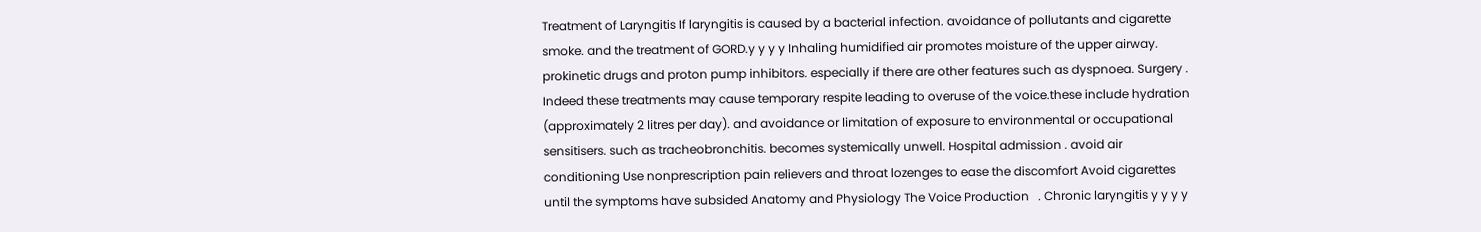Treatment of Laryngitis If laryngitis is caused by a bacterial infection. avoidance of pollutants and cigarette smoke. and the treatment of GORD.y y y y Inhaling humidified air promotes moisture of the upper airway. prokinetic drugs and proton pump inhibitors. especially if there are other features such as dyspnoea. Surgery . Indeed these treatments may cause temporary respite leading to overuse of the voice.these include hydration (approximately 2 litres per day). and avoidance or limitation of exposure to environmental or occupational sensitisers. such as tracheobronchitis. becomes systemically unwell. Hospital admission . avoid air conditioning Use nonprescription pain relievers and throat lozenges to ease the discomfort Avoid cigarettes until the symptoms have subsided Anatomy and Physiology The Voice Production   . Chronic laryngitis y y y y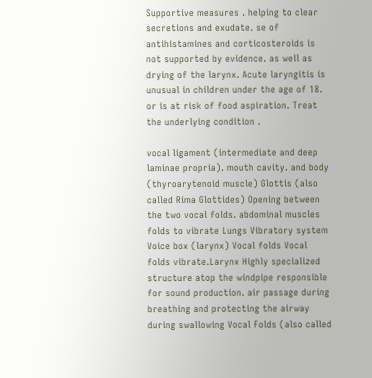Supportive measures . helping to clear secretions and exudate. se of antihistamines and corticosteroids is not supported by evidence. as well as drying of the larynx. Acute laryngitis is unusual in children under the age of 18. or is at risk of food aspiration. Treat the underlying condition .

vocal ligament (intermediate and deep laminae propria). mouth cavity. and body (thyroarytenoid muscle) Glottis (also called Rima Glottides) Opening between the two vocal folds. abdominal muscles folds to vibrate Lungs Vibratory system Voice box (larynx) Vocal folds Vocal folds vibrate.Larynx Highly specialized structure atop the windpipe responsible for sound production. air passage during breathing and protecting the airway during swallowing Vocal Folds (also called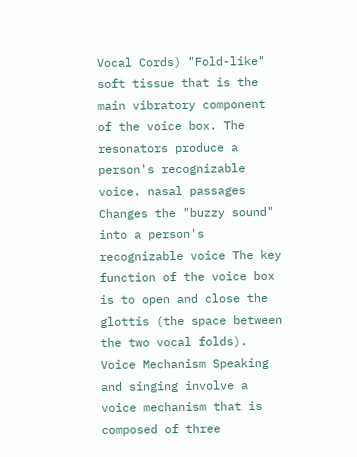Vocal Cords) "Fold-like" soft tissue that is the main vibratory component of the voice box. The resonators produce a person's recognizable voice. nasal passages Changes the "buzzy sound" into a person's recognizable voice The key function of the voice box is to open and close the glottis (the space between the two vocal folds). Voice Mechanism Speaking and singing involve a voice mechanism that is composed of three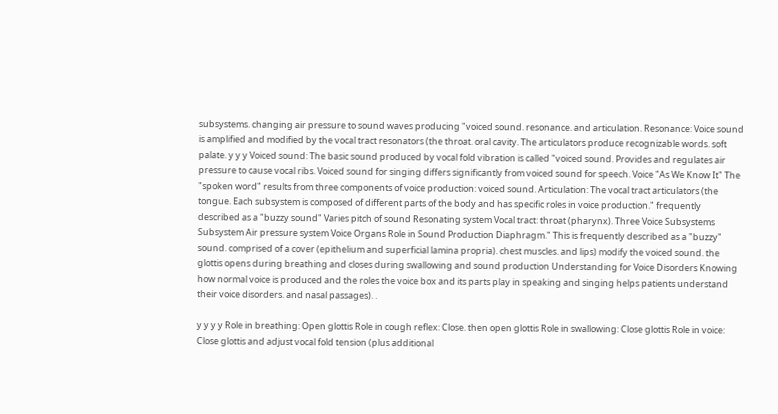subsystems. changing air pressure to sound waves producing "voiced sound. resonance. and articulation. Resonance: Voice sound is amplified and modified by the vocal tract resonators (the throat. oral cavity. The articulators produce recognizable words. soft palate. y y y Voiced sound: The basic sound produced by vocal fold vibration is called "voiced sound. Provides and regulates air pressure to cause vocal ribs. Voiced sound for singing differs significantly from voiced sound for speech. Voice "As We Know It" The "spoken word" results from three components of voice production: voiced sound. Articulation: The vocal tract articulators (the tongue. Each subsystem is composed of different parts of the body and has specific roles in voice production." frequently described as a "buzzy sound" Varies pitch of sound Resonating system Vocal tract: throat (pharynx). Three Voice Subsystems Subsystem Air pressure system Voice Organs Role in Sound Production Diaphragm." This is frequently described as a "buzzy" sound. comprised of a cover (epithelium and superficial lamina propria). chest muscles. and lips) modify the voiced sound. the glottis opens during breathing and closes during swallowing and sound production Understanding for Voice Disorders Knowing how normal voice is produced and the roles the voice box and its parts play in speaking and singing helps patients understand their voice disorders. and nasal passages). .

y y y y Role in breathing: Open glottis Role in cough reflex: Close. then open glottis Role in swallowing: Close glottis Role in voice: Close glottis and adjust vocal fold tension (plus additional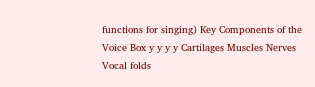functions for singing) Key Components of the Voice Box y y y y Cartilages Muscles Nerves Vocal folds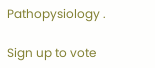Pathopysiology .

Sign up to vote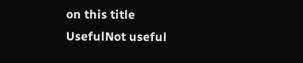on this title
UsefulNot useful